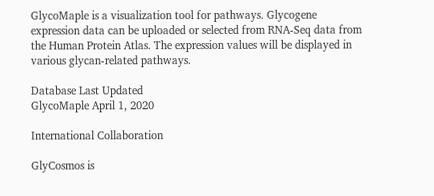GlycoMaple is a visualization tool for pathways. Glycogene expression data can be uploaded or selected from RNA-Seq data from the Human Protein Atlas. The expression values will be displayed in various glycan-related pathways.

Database Last Updated
GlycoMaple April 1, 2020

International Collaboration

GlyCosmos is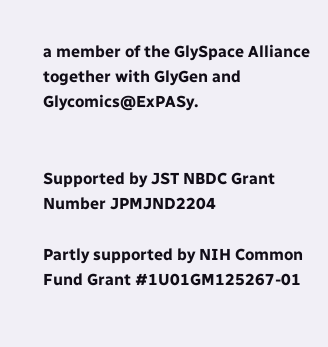a member of the GlySpace Alliance together with GlyGen and Glycomics@ExPASy.


Supported by JST NBDC Grant Number JPMJND2204

Partly supported by NIH Common Fund Grant #1U01GM125267-01